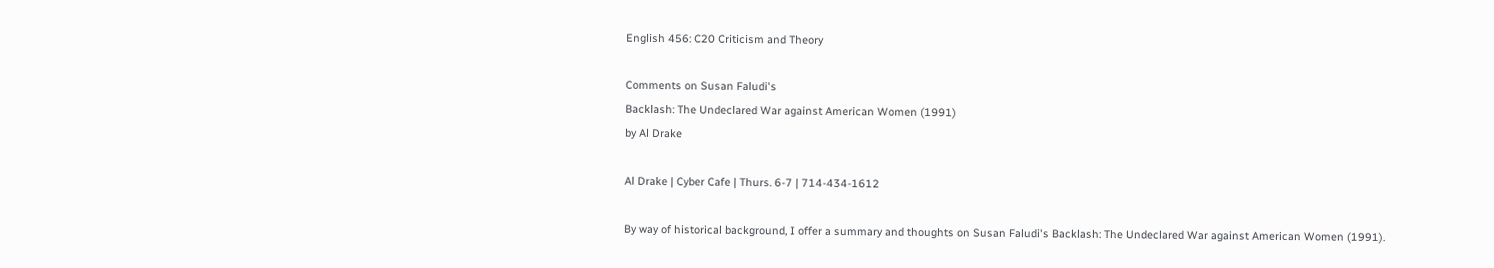English 456: C20 Criticism and Theory

Comments on Susan Faludi's
Backlash: The Undeclared War against American Women (1991)
by Al Drake

Al Drake | Cyber Cafe | Thurs. 6-7 | 714-434-1612

By way of historical background, I offer a summary and thoughts on Susan Faludi's Backlash: The Undeclared War against American Women (1991).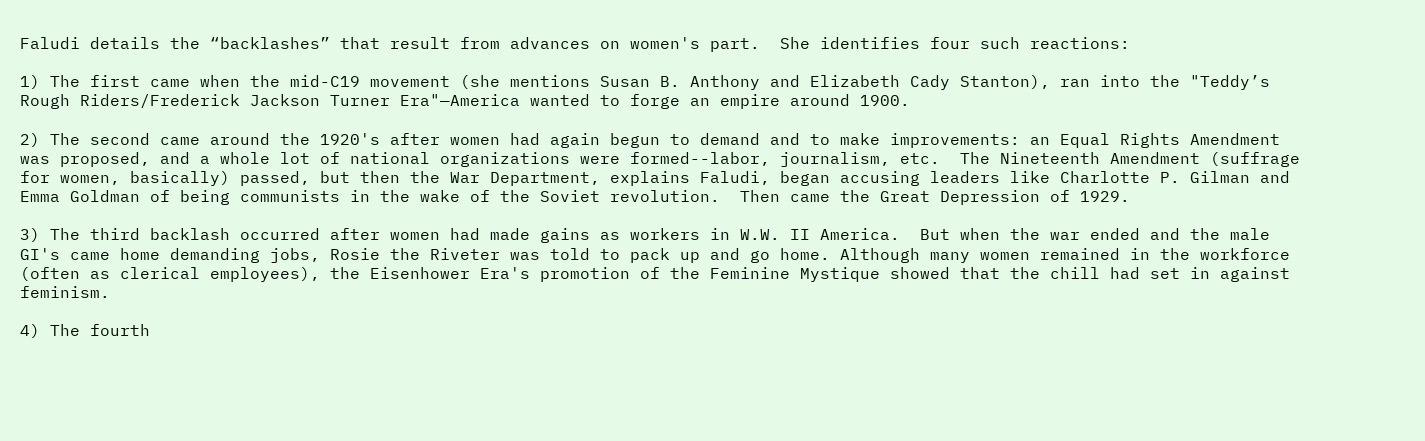Faludi details the “backlashes” that result from advances on women's part.  She identifies four such reactions:

1) The first came when the mid-C19 movement (she mentions Susan B. Anthony and Elizabeth Cady Stanton), ran into the "Teddy’s Rough Riders/Frederick Jackson Turner Era"—America wanted to forge an empire around 1900.

2) The second came around the 1920's after women had again begun to demand and to make improvements: an Equal Rights Amendment was proposed, and a whole lot of national organizations were formed--labor, journalism, etc.  The Nineteenth Amendment (suffrage for women, basically) passed, but then the War Department, explains Faludi, began accusing leaders like Charlotte P. Gilman and Emma Goldman of being communists in the wake of the Soviet revolution.  Then came the Great Depression of 1929.

3) The third backlash occurred after women had made gains as workers in W.W. II America.  But when the war ended and the male GI's came home demanding jobs, Rosie the Riveter was told to pack up and go home. Although many women remained in the workforce (often as clerical employees), the Eisenhower Era's promotion of the Feminine Mystique showed that the chill had set in against feminism.

4) The fourth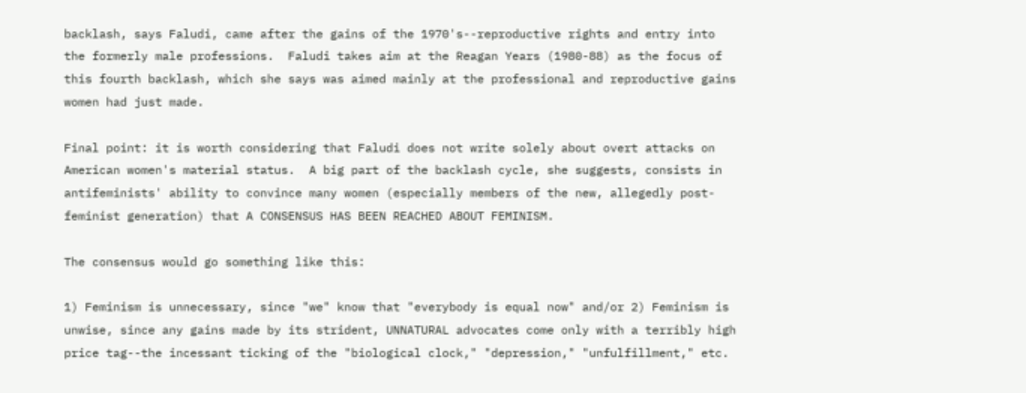backlash, says Faludi, came after the gains of the 1970's--reproductive rights and entry into the formerly male professions.  Faludi takes aim at the Reagan Years (1980-88) as the focus of this fourth backlash, which she says was aimed mainly at the professional and reproductive gains women had just made.

Final point: it is worth considering that Faludi does not write solely about overt attacks on American women's material status.  A big part of the backlash cycle, she suggests, consists in antifeminists' ability to convince many women (especially members of the new, allegedly post-feminist generation) that A CONSENSUS HAS BEEN REACHED ABOUT FEMINISM.

The consensus would go something like this:

1) Feminism is unnecessary, since "we" know that "everybody is equal now" and/or 2) Feminism is unwise, since any gains made by its strident, UNNATURAL advocates come only with a terribly high price tag--the incessant ticking of the "biological clock," "depression," "unfulfillment," etc.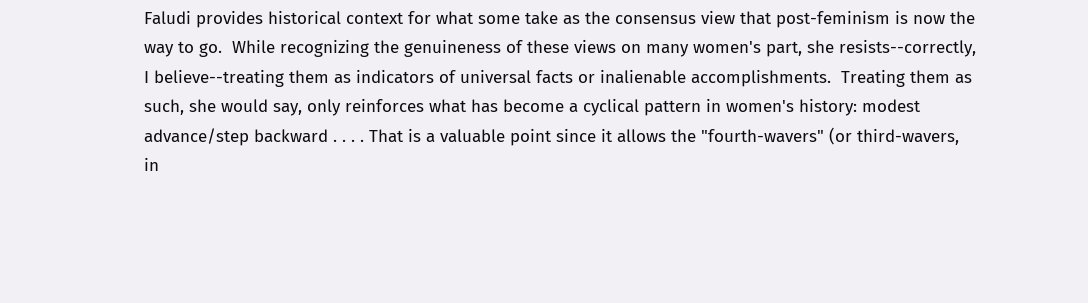Faludi provides historical context for what some take as the consensus view that post-feminism is now the way to go.  While recognizing the genuineness of these views on many women's part, she resists--correctly, I believe--treating them as indicators of universal facts or inalienable accomplishments.  Treating them as such, she would say, only reinforces what has become a cyclical pattern in women's history: modest advance/step backward . . . . That is a valuable point since it allows the "fourth-wavers" (or third-wavers, in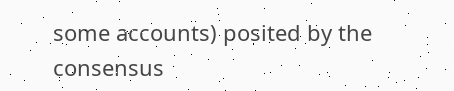some accounts) posited by the consensus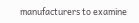manufacturers to examine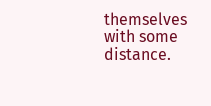themselves with some distance.